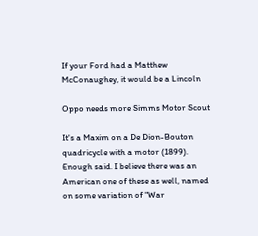If your Ford had a Matthew McConaughey, it would be a Lincoln

Oppo needs more Simms Motor Scout

It's a Maxim on a De Dion-Bouton quadricycle with a motor (1899). Enough said. I believe there was an American one of these as well, named on some variation of "War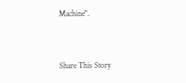Machine".


Share This Story